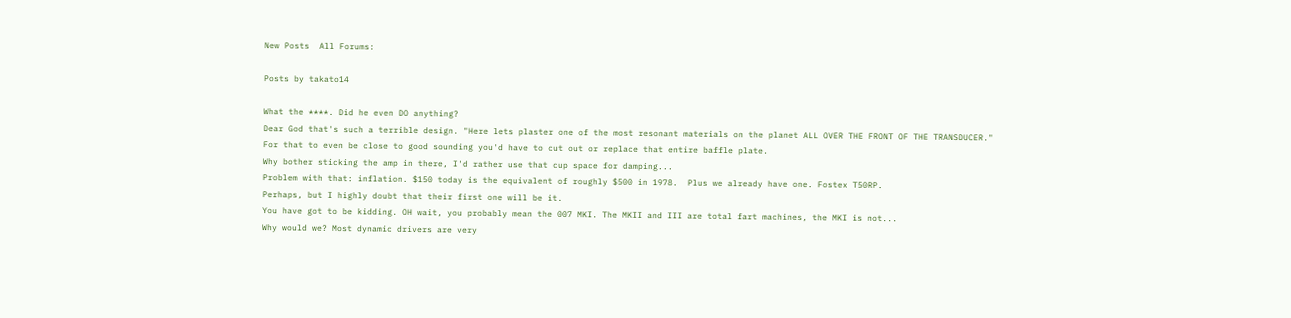New Posts  All Forums:

Posts by takato14

What the ****. Did he even DO anything?
Dear God that's such a terrible design. "Here lets plaster one of the most resonant materials on the planet ALL OVER THE FRONT OF THE TRANSDUCER." For that to even be close to good sounding you'd have to cut out or replace that entire baffle plate.
Why bother sticking the amp in there, I'd rather use that cup space for damping...
Problem with that: inflation. $150 today is the equivalent of roughly $500 in 1978.  Plus we already have one. Fostex T50RP.
Perhaps, but I highly doubt that their first one will be it.
You have got to be kidding. OH wait, you probably mean the 007 MKI. The MKII and III are total fart machines, the MKI is not...
Why would we? Most dynamic drivers are very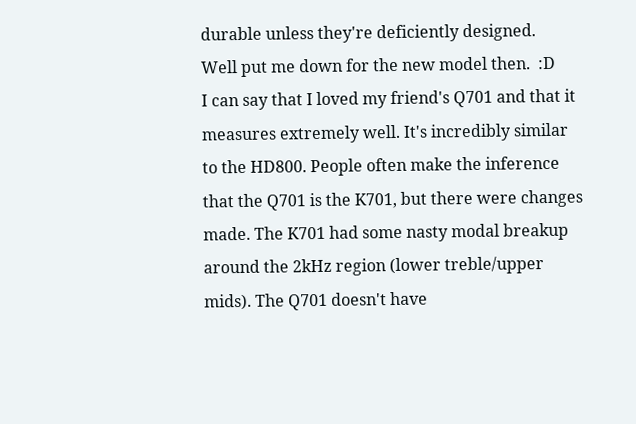durable unless they're deficiently designed.
Well put me down for the new model then.  :D
I can say that I loved my friend's Q701 and that it measures extremely well. It's incredibly similar to the HD800. People often make the inference that the Q701 is the K701, but there were changes made. The K701 had some nasty modal breakup around the 2kHz region (lower treble/upper mids). The Q701 doesn't have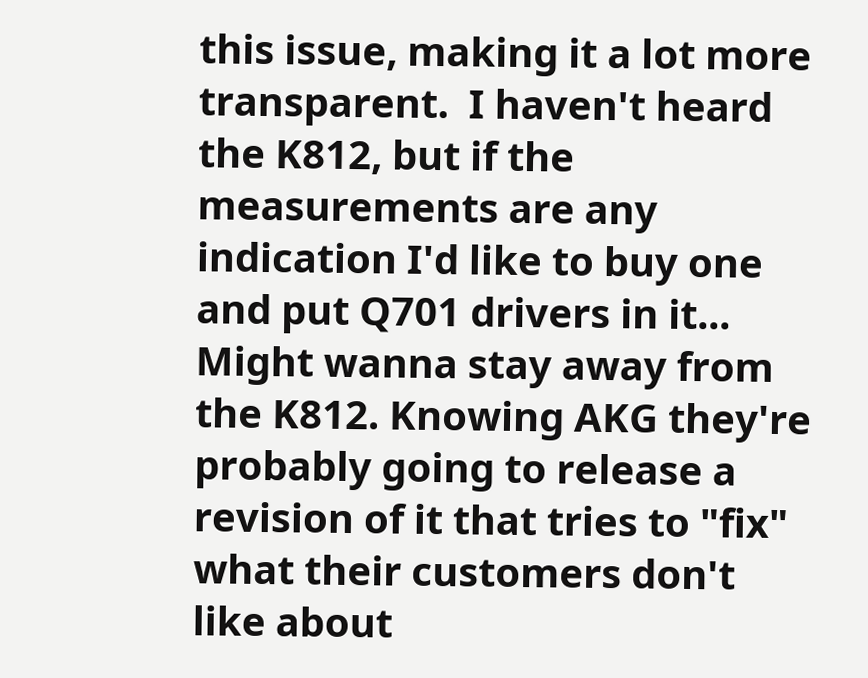this issue, making it a lot more transparent.  I haven't heard the K812, but if the measurements are any indication I'd like to buy one and put Q701 drivers in it...
Might wanna stay away from the K812. Knowing AKG they're probably going to release a revision of it that tries to "fix" what their customers don't like about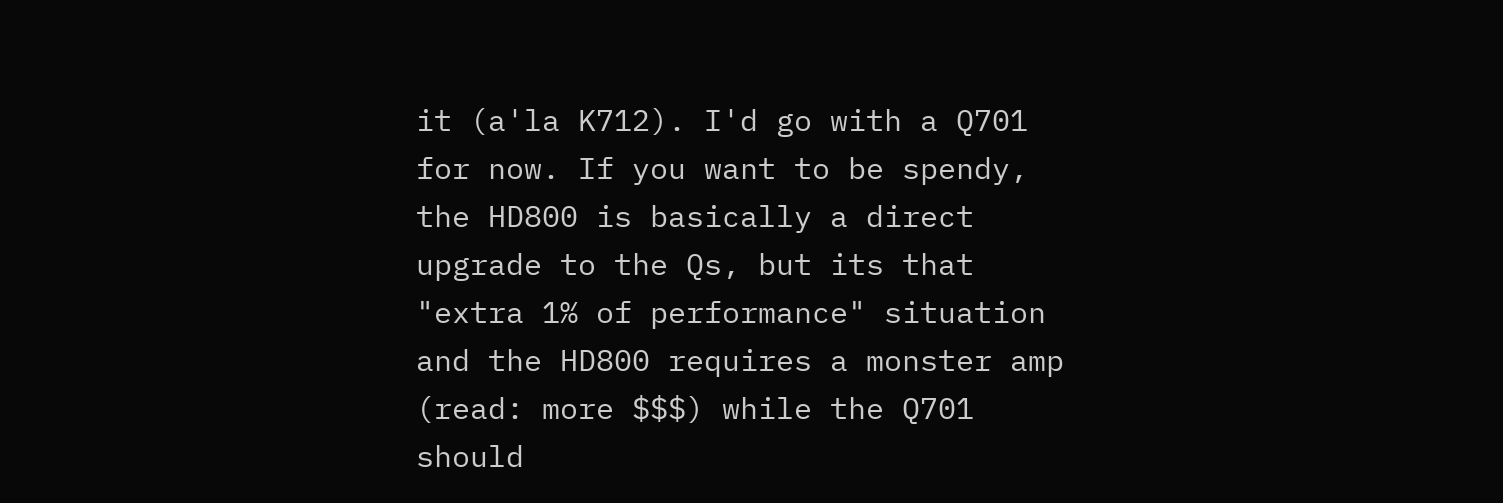it (a'la K712). I'd go with a Q701 for now. If you want to be spendy, the HD800 is basically a direct upgrade to the Qs, but its that "extra 1% of performance" situation and the HD800 requires a monster amp (read: more $$$) while the Q701 should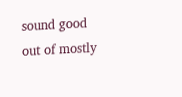sound good out of mostly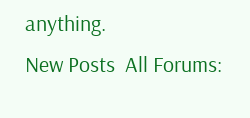anything.
New Posts  All Forums: